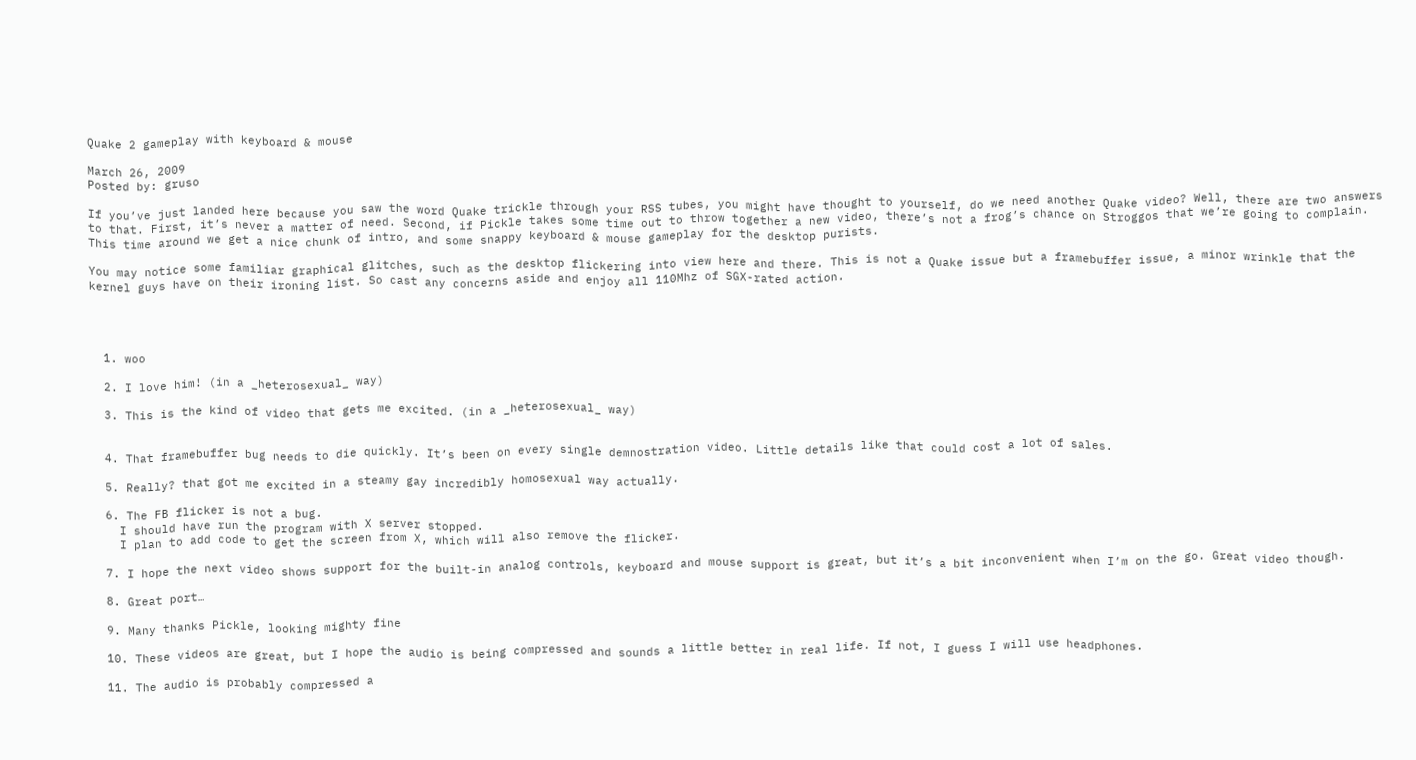Quake 2 gameplay with keyboard & mouse

March 26, 2009
Posted by: gruso

If you’ve just landed here because you saw the word Quake trickle through your RSS tubes, you might have thought to yourself, do we need another Quake video? Well, there are two answers to that. First, it’s never a matter of need. Second, if Pickle takes some time out to throw together a new video, there’s not a frog’s chance on Stroggos that we’re going to complain. This time around we get a nice chunk of intro, and some snappy keyboard & mouse gameplay for the desktop purists.

You may notice some familiar graphical glitches, such as the desktop flickering into view here and there. This is not a Quake issue but a framebuffer issue, a minor wrinkle that the kernel guys have on their ironing list. So cast any concerns aside and enjoy all 110Mhz of SGX-rated action.




  1. woo

  2. I love him! (in a _heterosexual_ way)

  3. This is the kind of video that gets me excited. (in a _heterosexual_ way)


  4. That framebuffer bug needs to die quickly. It’s been on every single demnostration video. Little details like that could cost a lot of sales.

  5. Really? that got me excited in a steamy gay incredibly homosexual way actually.

  6. The FB flicker is not a bug.
    I should have run the program with X server stopped.
    I plan to add code to get the screen from X, which will also remove the flicker.

  7. I hope the next video shows support for the built-in analog controls, keyboard and mouse support is great, but it’s a bit inconvenient when I’m on the go. Great video though.

  8. Great port…

  9. Many thanks Pickle, looking mighty fine

  10. These videos are great, but I hope the audio is being compressed and sounds a little better in real life. If not, I guess I will use headphones.

  11. The audio is probably compressed a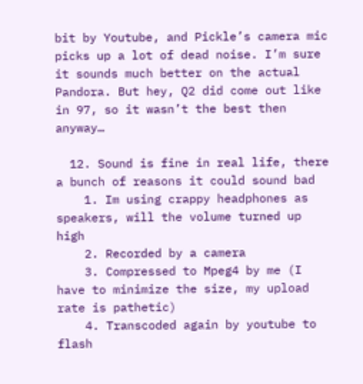bit by Youtube, and Pickle’s camera mic picks up a lot of dead noise. I’m sure it sounds much better on the actual Pandora. But hey, Q2 did come out like in 97, so it wasn’t the best then anyway…

  12. Sound is fine in real life, there a bunch of reasons it could sound bad
    1. Im using crappy headphones as speakers, will the volume turned up high
    2. Recorded by a camera
    3. Compressed to Mpeg4 by me (I have to minimize the size, my upload rate is pathetic)
    4. Transcoded again by youtube to flash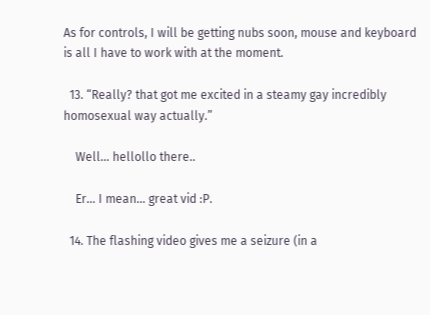As for controls, I will be getting nubs soon, mouse and keyboard is all I have to work with at the moment.

  13. “Really? that got me excited in a steamy gay incredibly homosexual way actually.”

    Well… hellollo there..

    Er… I mean… great vid :P.

  14. The flashing video gives me a seizure (in a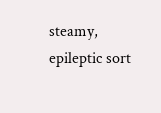steamy, epileptic sort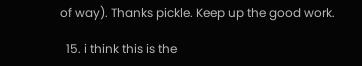of way). Thanks pickle. Keep up the good work.

  15. i think this is the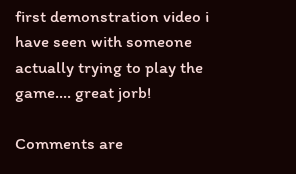first demonstration video i have seen with someone actually trying to play the game…. great jorb!

Comments are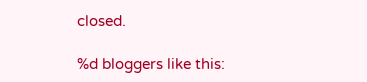closed.

%d bloggers like this: